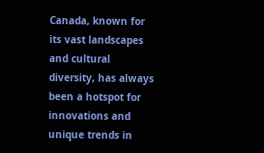Canada, known for its vast landscapes and cultural diversity, has always been a hotspot for innovations and unique trends in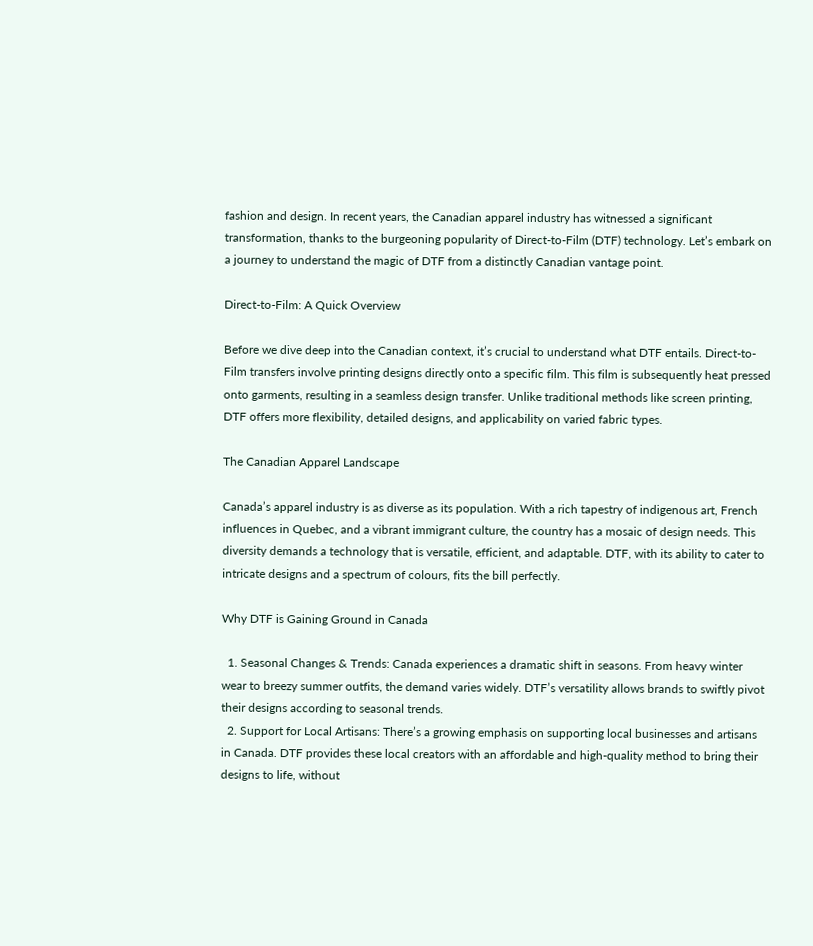fashion and design. In recent years, the Canadian apparel industry has witnessed a significant transformation, thanks to the burgeoning popularity of Direct-to-Film (DTF) technology. Let’s embark on a journey to understand the magic of DTF from a distinctly Canadian vantage point.

Direct-to-Film: A Quick Overview

Before we dive deep into the Canadian context, it’s crucial to understand what DTF entails. Direct-to-Film transfers involve printing designs directly onto a specific film. This film is subsequently heat pressed onto garments, resulting in a seamless design transfer. Unlike traditional methods like screen printing, DTF offers more flexibility, detailed designs, and applicability on varied fabric types.

The Canadian Apparel Landscape

Canada’s apparel industry is as diverse as its population. With a rich tapestry of indigenous art, French influences in Quebec, and a vibrant immigrant culture, the country has a mosaic of design needs. This diversity demands a technology that is versatile, efficient, and adaptable. DTF, with its ability to cater to intricate designs and a spectrum of colours, fits the bill perfectly.

Why DTF is Gaining Ground in Canada

  1. Seasonal Changes & Trends: Canada experiences a dramatic shift in seasons. From heavy winter wear to breezy summer outfits, the demand varies widely. DTF’s versatility allows brands to swiftly pivot their designs according to seasonal trends.
  2. Support for Local Artisans: There’s a growing emphasis on supporting local businesses and artisans in Canada. DTF provides these local creators with an affordable and high-quality method to bring their designs to life, without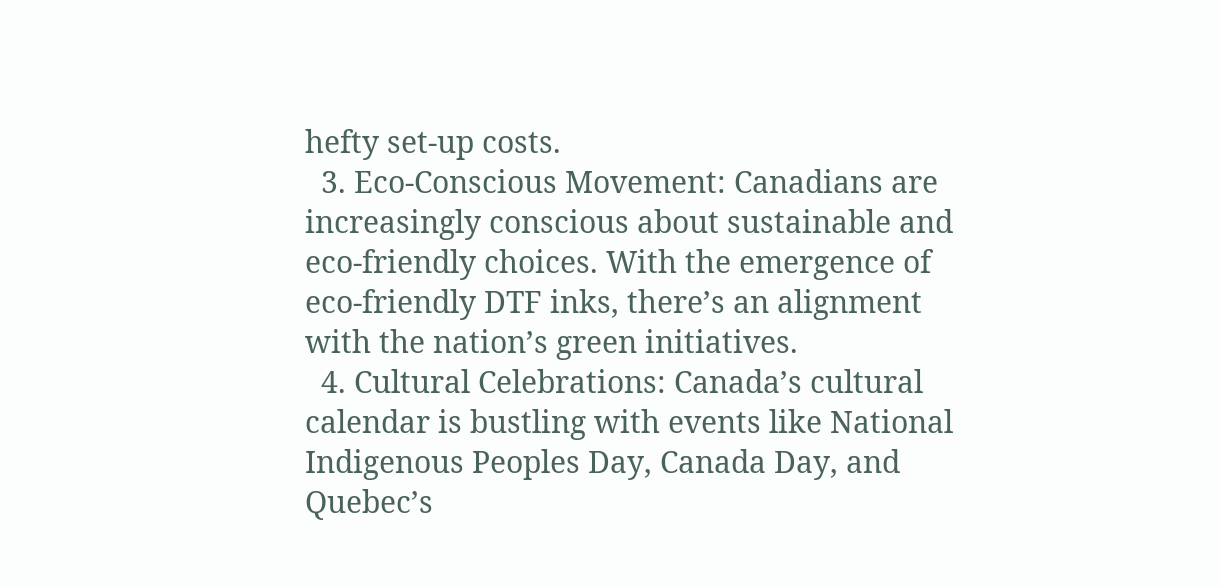hefty set-up costs.
  3. Eco-Conscious Movement: Canadians are increasingly conscious about sustainable and eco-friendly choices. With the emergence of eco-friendly DTF inks, there’s an alignment with the nation’s green initiatives.
  4. Cultural Celebrations: Canada’s cultural calendar is bustling with events like National Indigenous Peoples Day, Canada Day, and Quebec’s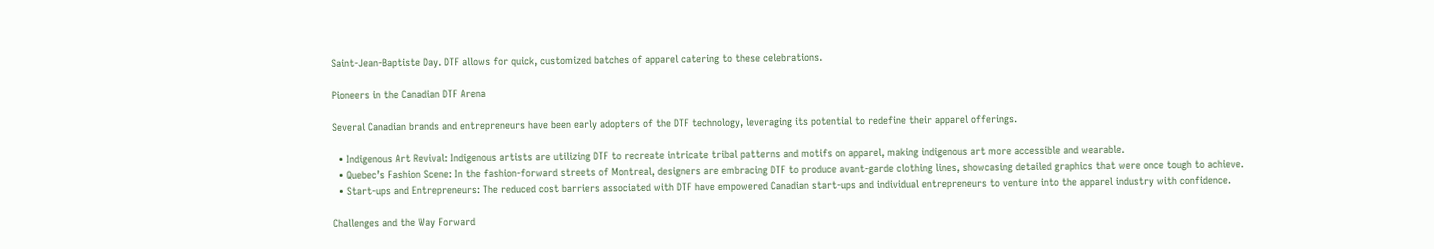Saint-Jean-Baptiste Day. DTF allows for quick, customized batches of apparel catering to these celebrations.

Pioneers in the Canadian DTF Arena

Several Canadian brands and entrepreneurs have been early adopters of the DTF technology, leveraging its potential to redefine their apparel offerings.

  • Indigenous Art Revival: Indigenous artists are utilizing DTF to recreate intricate tribal patterns and motifs on apparel, making indigenous art more accessible and wearable.
  • Quebec’s Fashion Scene: In the fashion-forward streets of Montreal, designers are embracing DTF to produce avant-garde clothing lines, showcasing detailed graphics that were once tough to achieve.
  • Start-ups and Entrepreneurs: The reduced cost barriers associated with DTF have empowered Canadian start-ups and individual entrepreneurs to venture into the apparel industry with confidence.

Challenges and the Way Forward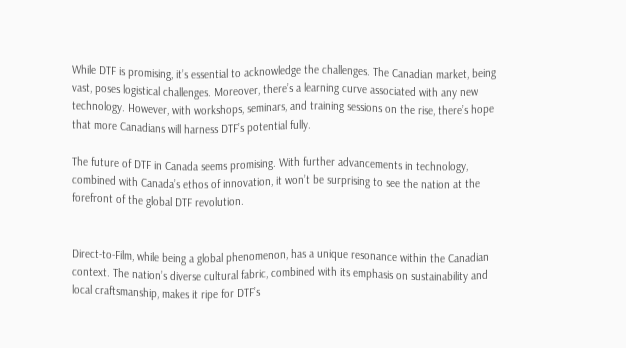While DTF is promising, it’s essential to acknowledge the challenges. The Canadian market, being vast, poses logistical challenges. Moreover, there’s a learning curve associated with any new technology. However, with workshops, seminars, and training sessions on the rise, there’s hope that more Canadians will harness DTF’s potential fully.

The future of DTF in Canada seems promising. With further advancements in technology, combined with Canada’s ethos of innovation, it won’t be surprising to see the nation at the forefront of the global DTF revolution.


Direct-to-Film, while being a global phenomenon, has a unique resonance within the Canadian context. The nation’s diverse cultural fabric, combined with its emphasis on sustainability and local craftsmanship, makes it ripe for DTF’s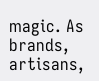magic. As brands, artisans,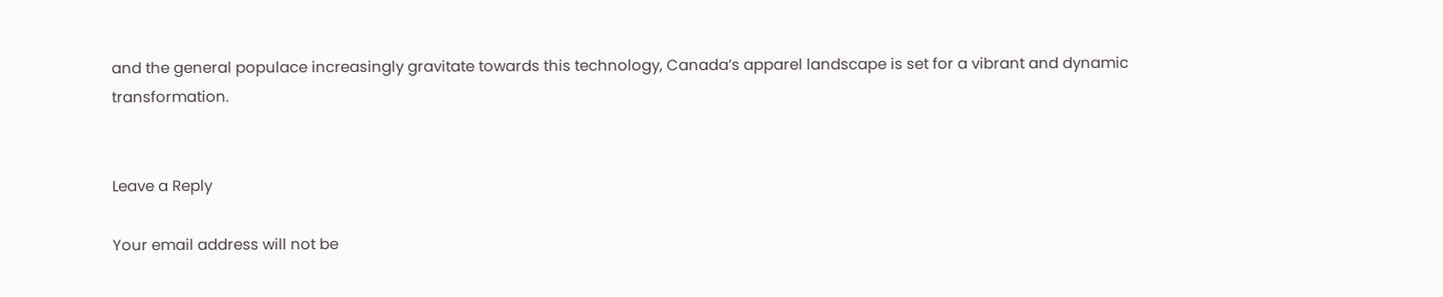and the general populace increasingly gravitate towards this technology, Canada’s apparel landscape is set for a vibrant and dynamic transformation.


Leave a Reply

Your email address will not be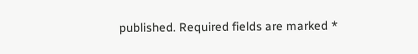published. Required fields are marked *